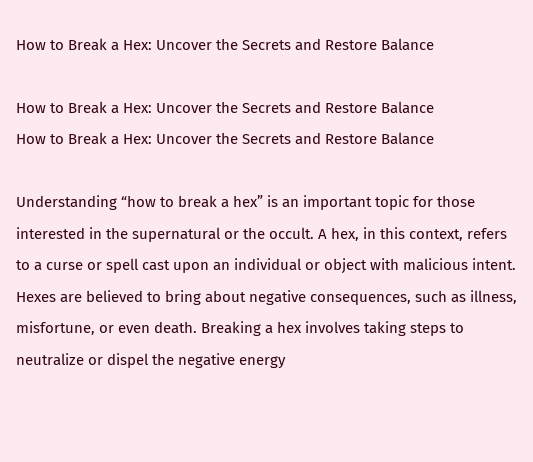How to Break a Hex: Uncover the Secrets and Restore Balance

How to Break a Hex: Uncover the Secrets and Restore Balance
How to Break a Hex: Uncover the Secrets and Restore Balance

Understanding “how to break a hex” is an important topic for those interested in the supernatural or the occult. A hex, in this context, refers to a curse or spell cast upon an individual or object with malicious intent. Hexes are believed to bring about negative consequences, such as illness, misfortune, or even death. Breaking a hex involves taking steps to neutralize or dispel the negative energy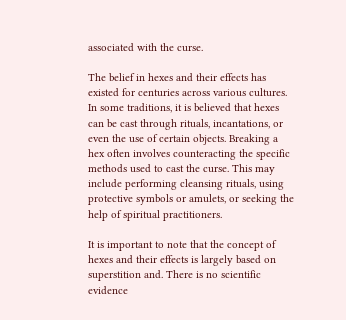associated with the curse.

The belief in hexes and their effects has existed for centuries across various cultures. In some traditions, it is believed that hexes can be cast through rituals, incantations, or even the use of certain objects. Breaking a hex often involves counteracting the specific methods used to cast the curse. This may include performing cleansing rituals, using protective symbols or amulets, or seeking the help of spiritual practitioners.

It is important to note that the concept of hexes and their effects is largely based on superstition and. There is no scientific evidence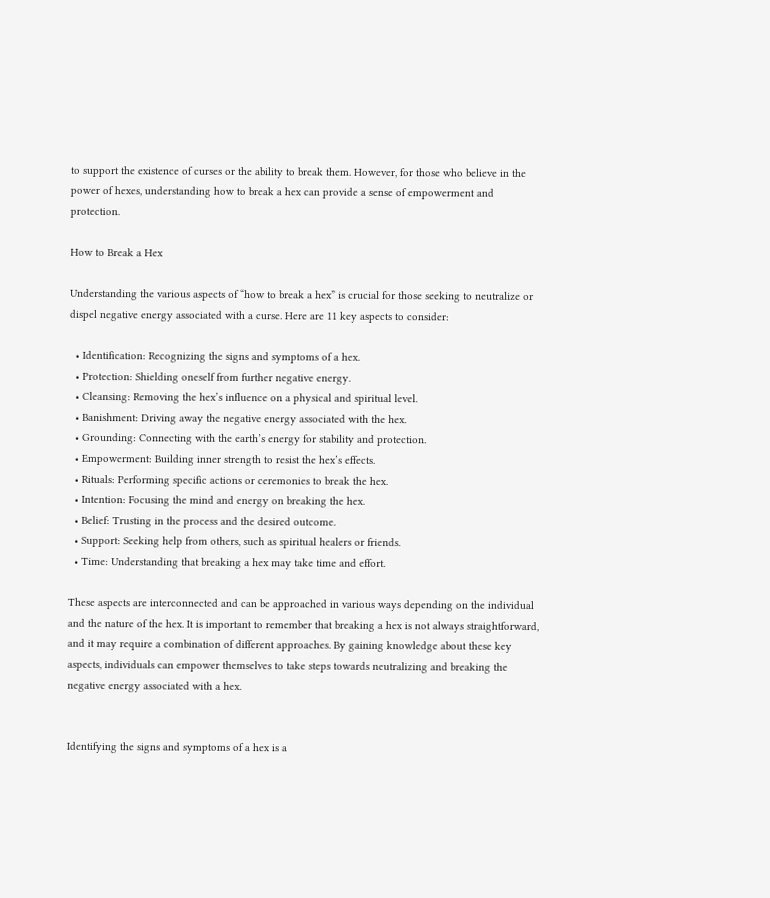to support the existence of curses or the ability to break them. However, for those who believe in the power of hexes, understanding how to break a hex can provide a sense of empowerment and protection.

How to Break a Hex

Understanding the various aspects of “how to break a hex” is crucial for those seeking to neutralize or dispel negative energy associated with a curse. Here are 11 key aspects to consider:

  • Identification: Recognizing the signs and symptoms of a hex.
  • Protection: Shielding oneself from further negative energy.
  • Cleansing: Removing the hex’s influence on a physical and spiritual level.
  • Banishment: Driving away the negative energy associated with the hex.
  • Grounding: Connecting with the earth’s energy for stability and protection.
  • Empowerment: Building inner strength to resist the hex’s effects.
  • Rituals: Performing specific actions or ceremonies to break the hex.
  • Intention: Focusing the mind and energy on breaking the hex.
  • Belief: Trusting in the process and the desired outcome.
  • Support: Seeking help from others, such as spiritual healers or friends.
  • Time: Understanding that breaking a hex may take time and effort.

These aspects are interconnected and can be approached in various ways depending on the individual and the nature of the hex. It is important to remember that breaking a hex is not always straightforward, and it may require a combination of different approaches. By gaining knowledge about these key aspects, individuals can empower themselves to take steps towards neutralizing and breaking the negative energy associated with a hex.


Identifying the signs and symptoms of a hex is a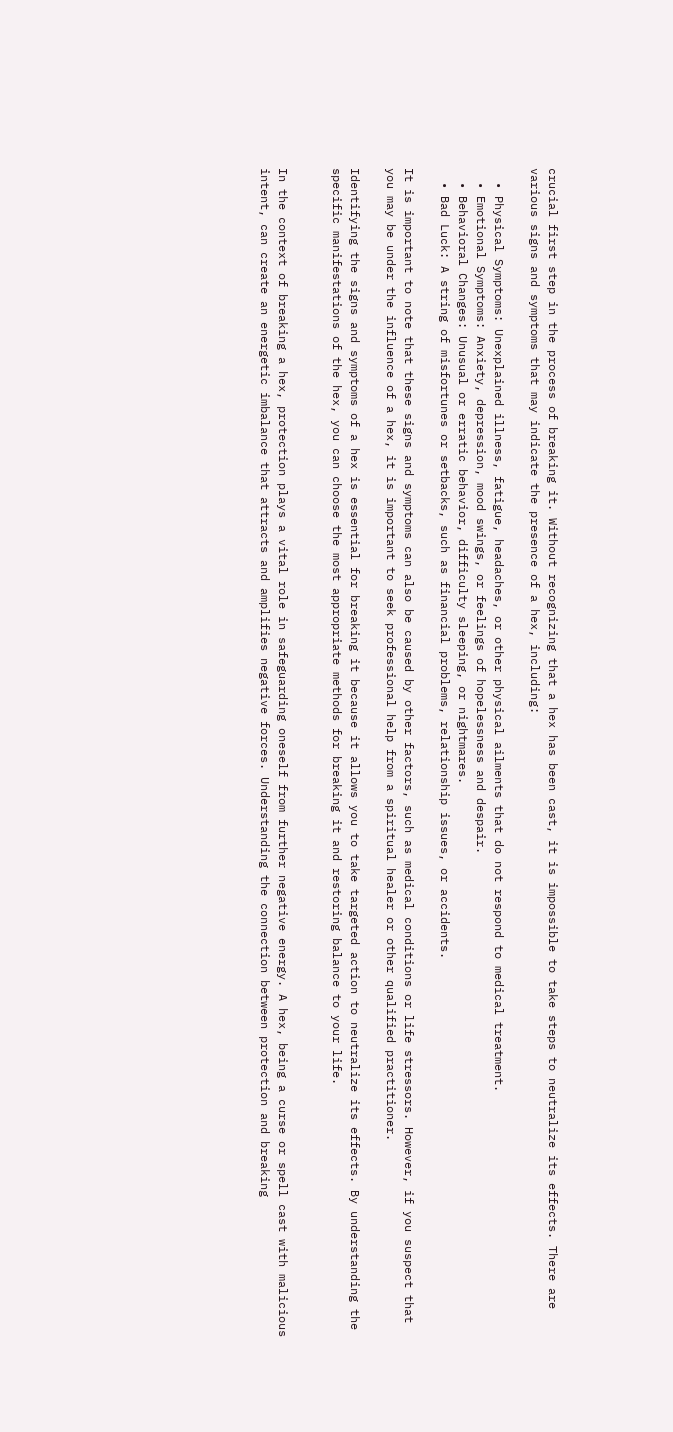crucial first step in the process of breaking it. Without recognizing that a hex has been cast, it is impossible to take steps to neutralize its effects. There are various signs and symptoms that may indicate the presence of a hex, including:

  • Physical Symptoms: Unexplained illness, fatigue, headaches, or other physical ailments that do not respond to medical treatment.
  • Emotional Symptoms: Anxiety, depression, mood swings, or feelings of hopelessness and despair.
  • Behavioral Changes: Unusual or erratic behavior, difficulty sleeping, or nightmares.
  • Bad Luck: A string of misfortunes or setbacks, such as financial problems, relationship issues, or accidents.

It is important to note that these signs and symptoms can also be caused by other factors, such as medical conditions or life stressors. However, if you suspect that you may be under the influence of a hex, it is important to seek professional help from a spiritual healer or other qualified practitioner.

Identifying the signs and symptoms of a hex is essential for breaking it because it allows you to take targeted action to neutralize its effects. By understanding the specific manifestations of the hex, you can choose the most appropriate methods for breaking it and restoring balance to your life.


In the context of breaking a hex, protection plays a vital role in safeguarding oneself from further negative energy. A hex, being a curse or spell cast with malicious intent, can create an energetic imbalance that attracts and amplifies negative forces. Understanding the connection between protection and breaking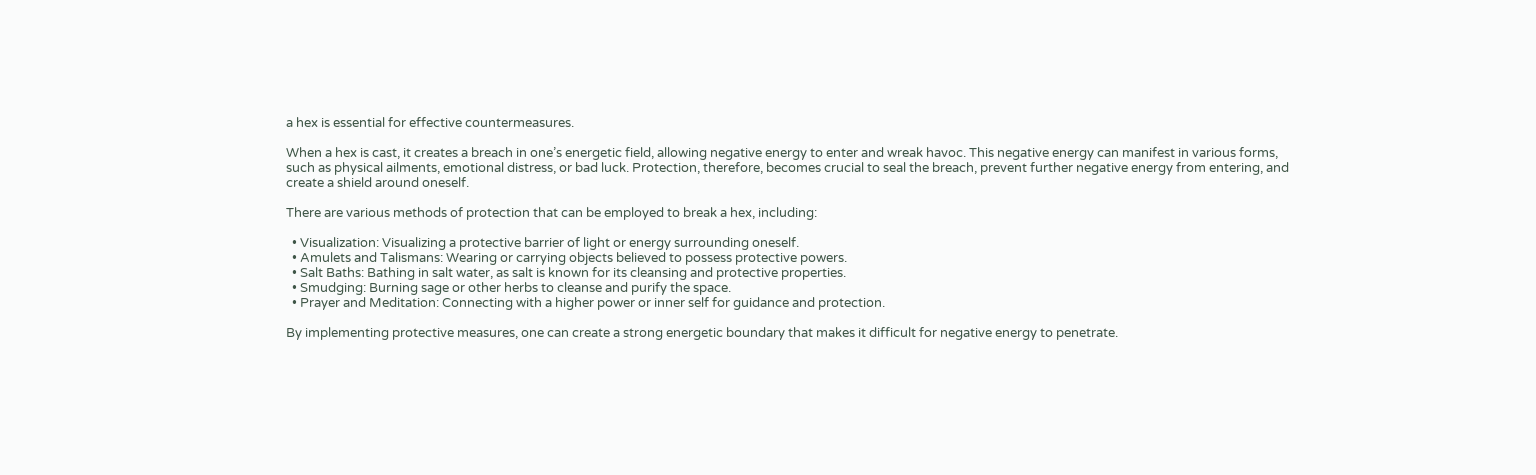a hex is essential for effective countermeasures.

When a hex is cast, it creates a breach in one’s energetic field, allowing negative energy to enter and wreak havoc. This negative energy can manifest in various forms, such as physical ailments, emotional distress, or bad luck. Protection, therefore, becomes crucial to seal the breach, prevent further negative energy from entering, and create a shield around oneself.

There are various methods of protection that can be employed to break a hex, including:

  • Visualization: Visualizing a protective barrier of light or energy surrounding oneself.
  • Amulets and Talismans: Wearing or carrying objects believed to possess protective powers.
  • Salt Baths: Bathing in salt water, as salt is known for its cleansing and protective properties.
  • Smudging: Burning sage or other herbs to cleanse and purify the space.
  • Prayer and Meditation: Connecting with a higher power or inner self for guidance and protection.

By implementing protective measures, one can create a strong energetic boundary that makes it difficult for negative energy to penetrate.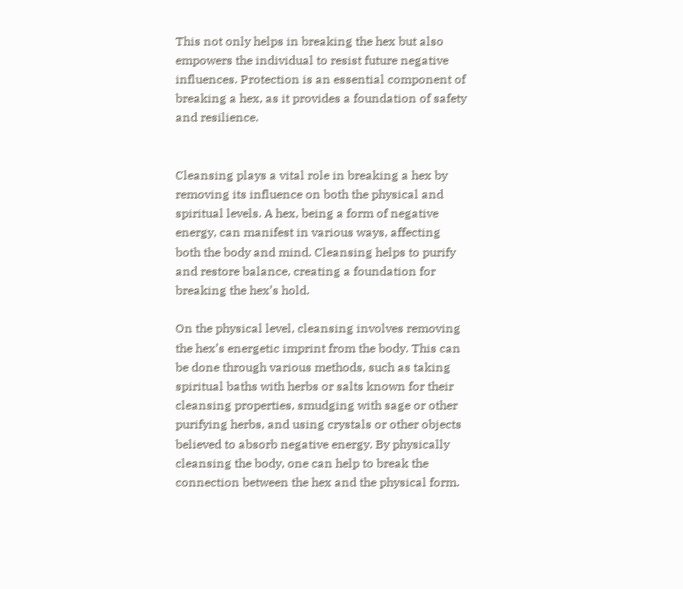This not only helps in breaking the hex but also empowers the individual to resist future negative influences. Protection is an essential component of breaking a hex, as it provides a foundation of safety and resilience.


Cleansing plays a vital role in breaking a hex by removing its influence on both the physical and spiritual levels. A hex, being a form of negative energy, can manifest in various ways, affecting both the body and mind. Cleansing helps to purify and restore balance, creating a foundation for breaking the hex’s hold.

On the physical level, cleansing involves removing the hex’s energetic imprint from the body. This can be done through various methods, such as taking spiritual baths with herbs or salts known for their cleansing properties, smudging with sage or other purifying herbs, and using crystals or other objects believed to absorb negative energy. By physically cleansing the body, one can help to break the connection between the hex and the physical form.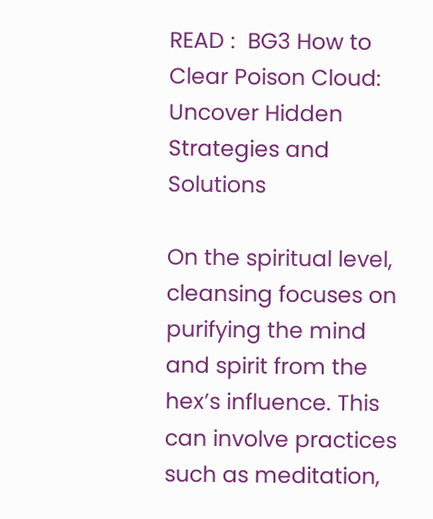READ :  BG3 How to Clear Poison Cloud: Uncover Hidden Strategies and Solutions

On the spiritual level, cleansing focuses on purifying the mind and spirit from the hex’s influence. This can involve practices such as meditation,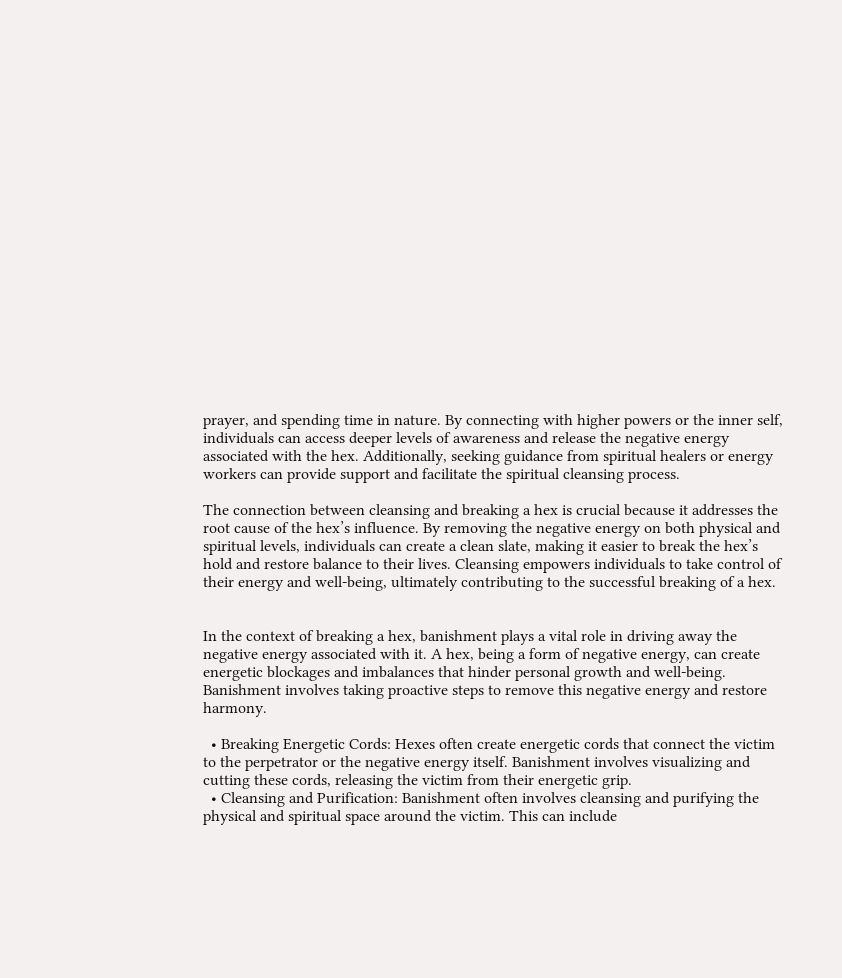prayer, and spending time in nature. By connecting with higher powers or the inner self, individuals can access deeper levels of awareness and release the negative energy associated with the hex. Additionally, seeking guidance from spiritual healers or energy workers can provide support and facilitate the spiritual cleansing process.

The connection between cleansing and breaking a hex is crucial because it addresses the root cause of the hex’s influence. By removing the negative energy on both physical and spiritual levels, individuals can create a clean slate, making it easier to break the hex’s hold and restore balance to their lives. Cleansing empowers individuals to take control of their energy and well-being, ultimately contributing to the successful breaking of a hex.


In the context of breaking a hex, banishment plays a vital role in driving away the negative energy associated with it. A hex, being a form of negative energy, can create energetic blockages and imbalances that hinder personal growth and well-being. Banishment involves taking proactive steps to remove this negative energy and restore harmony.

  • Breaking Energetic Cords: Hexes often create energetic cords that connect the victim to the perpetrator or the negative energy itself. Banishment involves visualizing and cutting these cords, releasing the victim from their energetic grip.
  • Cleansing and Purification: Banishment often involves cleansing and purifying the physical and spiritual space around the victim. This can include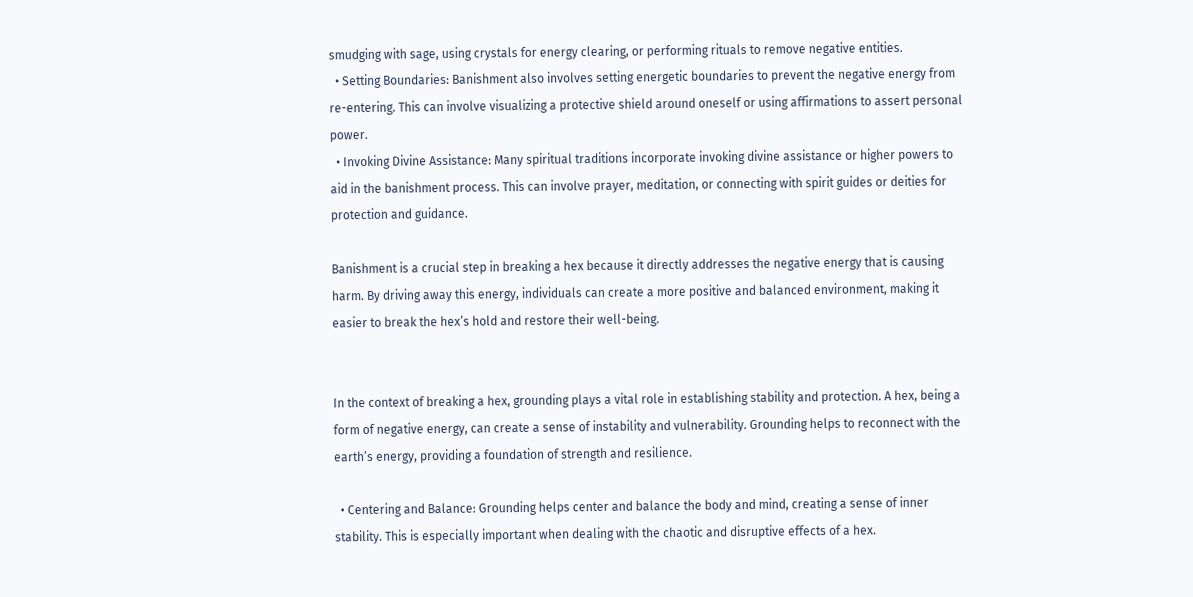smudging with sage, using crystals for energy clearing, or performing rituals to remove negative entities.
  • Setting Boundaries: Banishment also involves setting energetic boundaries to prevent the negative energy from re-entering. This can involve visualizing a protective shield around oneself or using affirmations to assert personal power.
  • Invoking Divine Assistance: Many spiritual traditions incorporate invoking divine assistance or higher powers to aid in the banishment process. This can involve prayer, meditation, or connecting with spirit guides or deities for protection and guidance.

Banishment is a crucial step in breaking a hex because it directly addresses the negative energy that is causing harm. By driving away this energy, individuals can create a more positive and balanced environment, making it easier to break the hex’s hold and restore their well-being.


In the context of breaking a hex, grounding plays a vital role in establishing stability and protection. A hex, being a form of negative energy, can create a sense of instability and vulnerability. Grounding helps to reconnect with the earth’s energy, providing a foundation of strength and resilience.

  • Centering and Balance: Grounding helps center and balance the body and mind, creating a sense of inner stability. This is especially important when dealing with the chaotic and disruptive effects of a hex.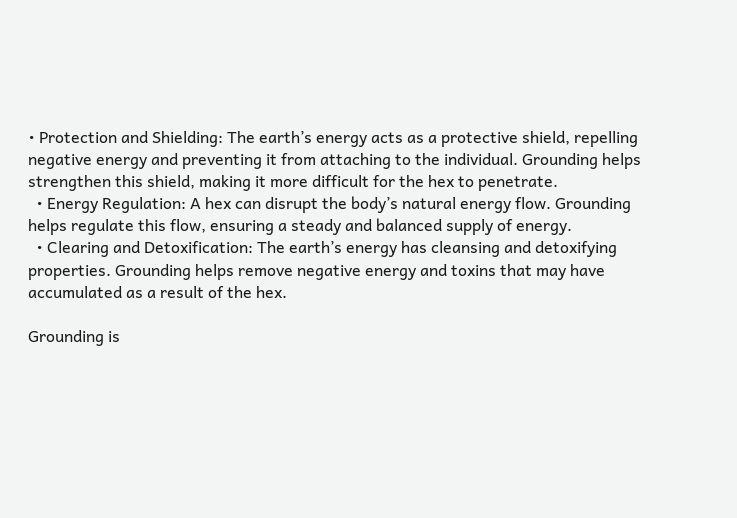• Protection and Shielding: The earth’s energy acts as a protective shield, repelling negative energy and preventing it from attaching to the individual. Grounding helps strengthen this shield, making it more difficult for the hex to penetrate.
  • Energy Regulation: A hex can disrupt the body’s natural energy flow. Grounding helps regulate this flow, ensuring a steady and balanced supply of energy.
  • Clearing and Detoxification: The earth’s energy has cleansing and detoxifying properties. Grounding helps remove negative energy and toxins that may have accumulated as a result of the hex.

Grounding is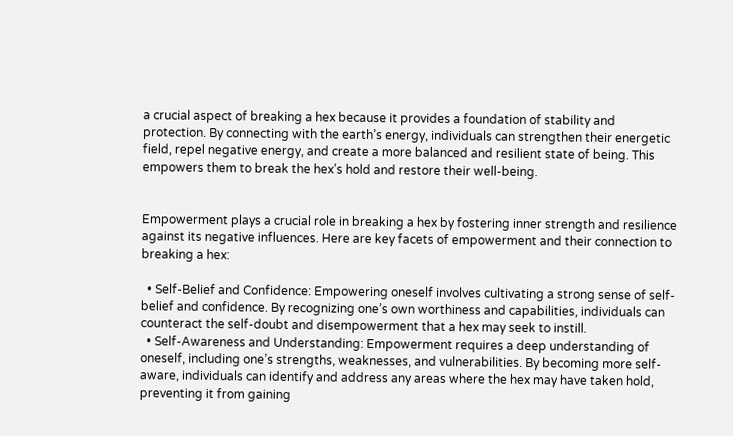a crucial aspect of breaking a hex because it provides a foundation of stability and protection. By connecting with the earth’s energy, individuals can strengthen their energetic field, repel negative energy, and create a more balanced and resilient state of being. This empowers them to break the hex’s hold and restore their well-being.


Empowerment plays a crucial role in breaking a hex by fostering inner strength and resilience against its negative influences. Here are key facets of empowerment and their connection to breaking a hex:

  • Self-Belief and Confidence: Empowering oneself involves cultivating a strong sense of self-belief and confidence. By recognizing one’s own worthiness and capabilities, individuals can counteract the self-doubt and disempowerment that a hex may seek to instill.
  • Self-Awareness and Understanding: Empowerment requires a deep understanding of oneself, including one’s strengths, weaknesses, and vulnerabilities. By becoming more self-aware, individuals can identify and address any areas where the hex may have taken hold, preventing it from gaining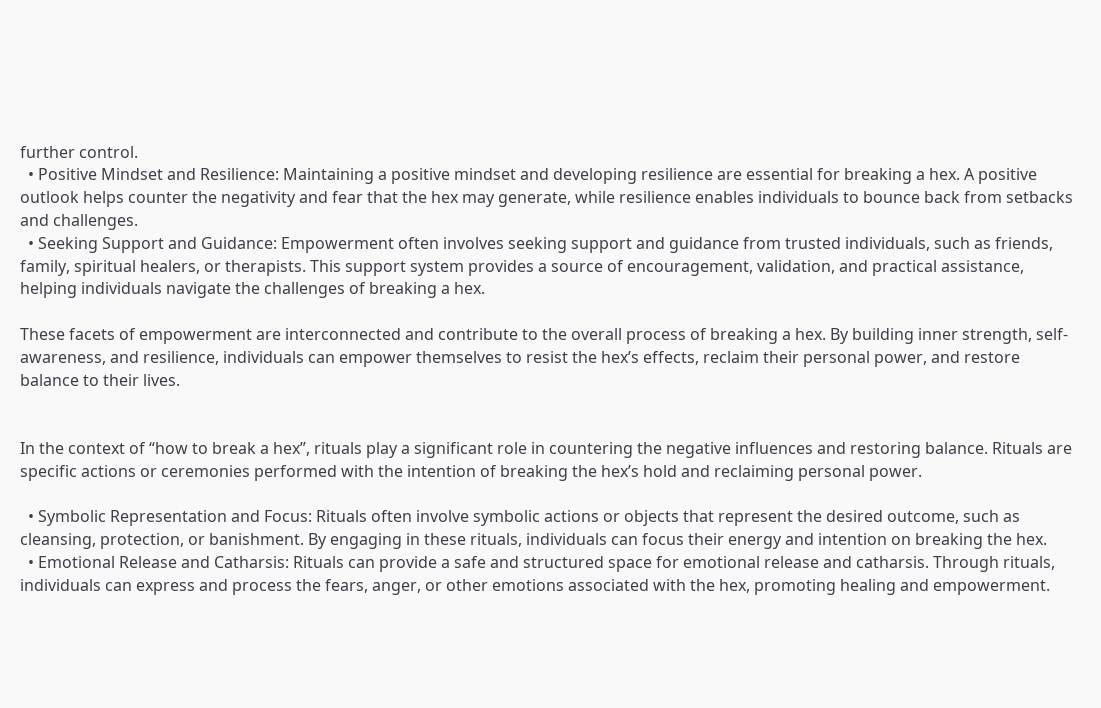further control.
  • Positive Mindset and Resilience: Maintaining a positive mindset and developing resilience are essential for breaking a hex. A positive outlook helps counter the negativity and fear that the hex may generate, while resilience enables individuals to bounce back from setbacks and challenges.
  • Seeking Support and Guidance: Empowerment often involves seeking support and guidance from trusted individuals, such as friends, family, spiritual healers, or therapists. This support system provides a source of encouragement, validation, and practical assistance, helping individuals navigate the challenges of breaking a hex.

These facets of empowerment are interconnected and contribute to the overall process of breaking a hex. By building inner strength, self-awareness, and resilience, individuals can empower themselves to resist the hex’s effects, reclaim their personal power, and restore balance to their lives.


In the context of “how to break a hex”, rituals play a significant role in countering the negative influences and restoring balance. Rituals are specific actions or ceremonies performed with the intention of breaking the hex’s hold and reclaiming personal power.

  • Symbolic Representation and Focus: Rituals often involve symbolic actions or objects that represent the desired outcome, such as cleansing, protection, or banishment. By engaging in these rituals, individuals can focus their energy and intention on breaking the hex.
  • Emotional Release and Catharsis: Rituals can provide a safe and structured space for emotional release and catharsis. Through rituals, individuals can express and process the fears, anger, or other emotions associated with the hex, promoting healing and empowerment.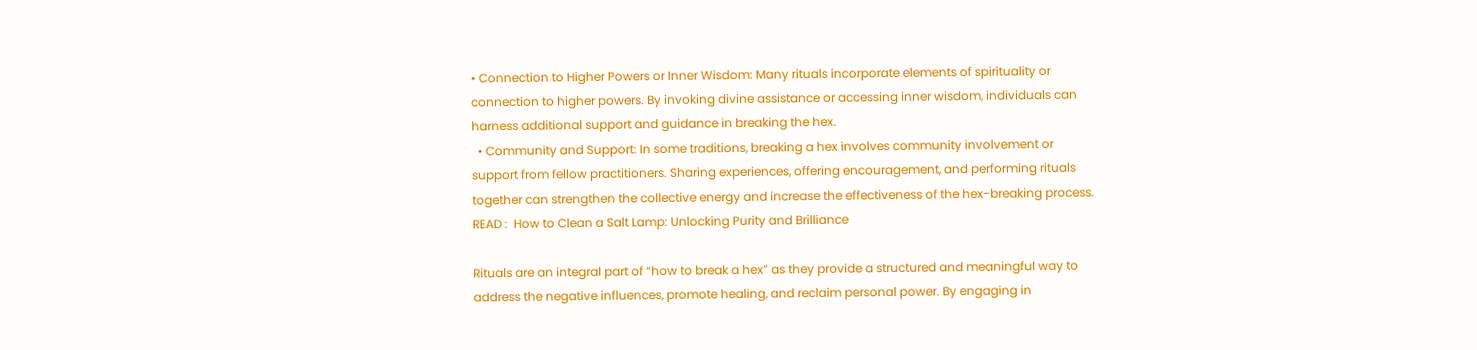• Connection to Higher Powers or Inner Wisdom: Many rituals incorporate elements of spirituality or connection to higher powers. By invoking divine assistance or accessing inner wisdom, individuals can harness additional support and guidance in breaking the hex.
  • Community and Support: In some traditions, breaking a hex involves community involvement or support from fellow practitioners. Sharing experiences, offering encouragement, and performing rituals together can strengthen the collective energy and increase the effectiveness of the hex-breaking process.
READ :  How to Clean a Salt Lamp: Unlocking Purity and Brilliance

Rituals are an integral part of “how to break a hex” as they provide a structured and meaningful way to address the negative influences, promote healing, and reclaim personal power. By engaging in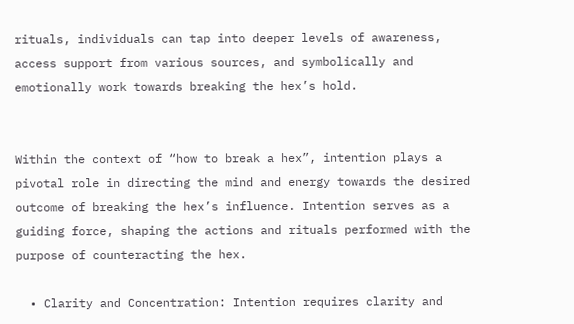rituals, individuals can tap into deeper levels of awareness, access support from various sources, and symbolically and emotionally work towards breaking the hex’s hold.


Within the context of “how to break a hex”, intention plays a pivotal role in directing the mind and energy towards the desired outcome of breaking the hex’s influence. Intention serves as a guiding force, shaping the actions and rituals performed with the purpose of counteracting the hex.

  • Clarity and Concentration: Intention requires clarity and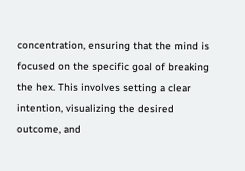concentration, ensuring that the mind is focused on the specific goal of breaking the hex. This involves setting a clear intention, visualizing the desired outcome, and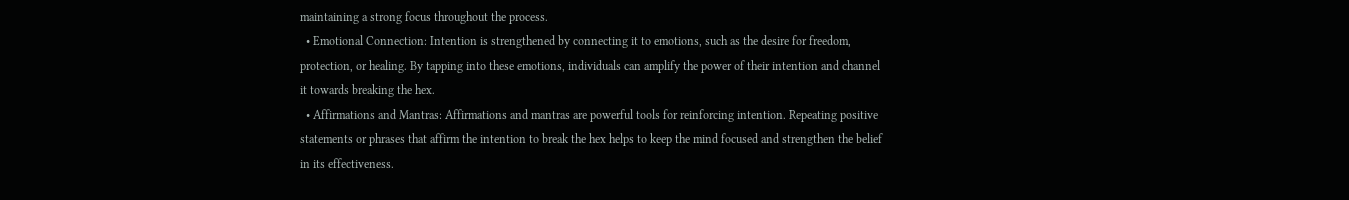maintaining a strong focus throughout the process.
  • Emotional Connection: Intention is strengthened by connecting it to emotions, such as the desire for freedom, protection, or healing. By tapping into these emotions, individuals can amplify the power of their intention and channel it towards breaking the hex.
  • Affirmations and Mantras: Affirmations and mantras are powerful tools for reinforcing intention. Repeating positive statements or phrases that affirm the intention to break the hex helps to keep the mind focused and strengthen the belief in its effectiveness.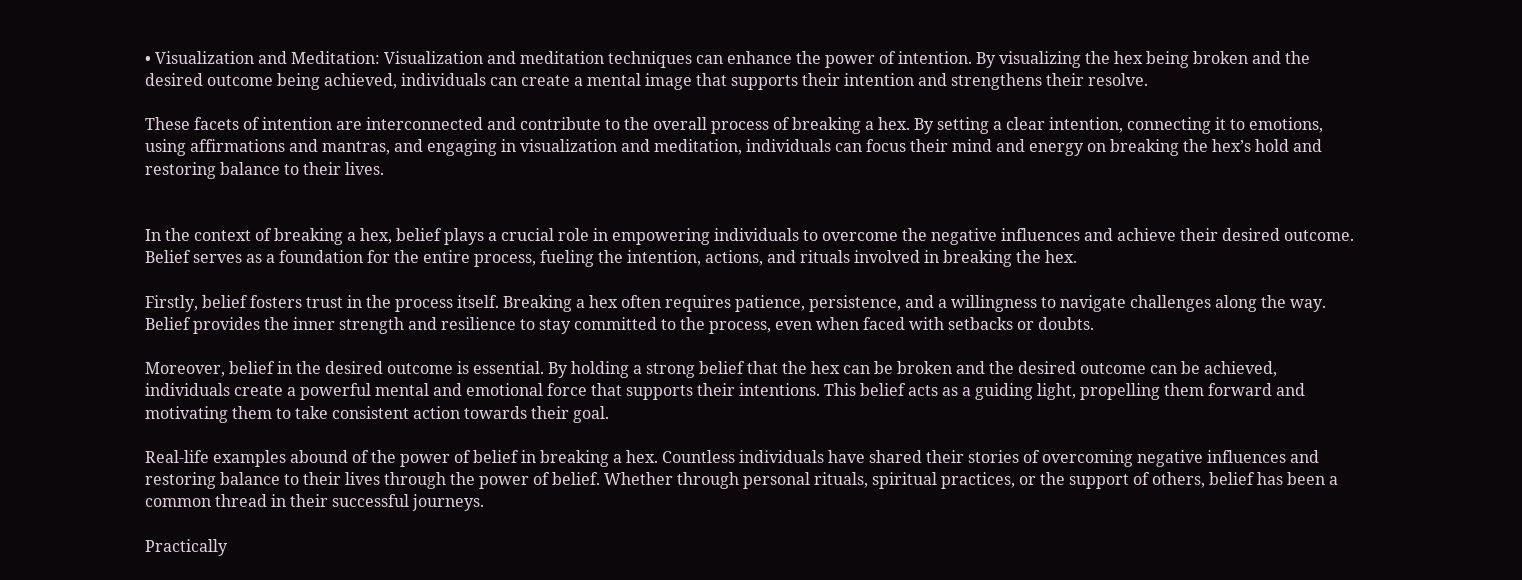• Visualization and Meditation: Visualization and meditation techniques can enhance the power of intention. By visualizing the hex being broken and the desired outcome being achieved, individuals can create a mental image that supports their intention and strengthens their resolve.

These facets of intention are interconnected and contribute to the overall process of breaking a hex. By setting a clear intention, connecting it to emotions, using affirmations and mantras, and engaging in visualization and meditation, individuals can focus their mind and energy on breaking the hex’s hold and restoring balance to their lives.


In the context of breaking a hex, belief plays a crucial role in empowering individuals to overcome the negative influences and achieve their desired outcome. Belief serves as a foundation for the entire process, fueling the intention, actions, and rituals involved in breaking the hex.

Firstly, belief fosters trust in the process itself. Breaking a hex often requires patience, persistence, and a willingness to navigate challenges along the way. Belief provides the inner strength and resilience to stay committed to the process, even when faced with setbacks or doubts.

Moreover, belief in the desired outcome is essential. By holding a strong belief that the hex can be broken and the desired outcome can be achieved, individuals create a powerful mental and emotional force that supports their intentions. This belief acts as a guiding light, propelling them forward and motivating them to take consistent action towards their goal.

Real-life examples abound of the power of belief in breaking a hex. Countless individuals have shared their stories of overcoming negative influences and restoring balance to their lives through the power of belief. Whether through personal rituals, spiritual practices, or the support of others, belief has been a common thread in their successful journeys.

Practically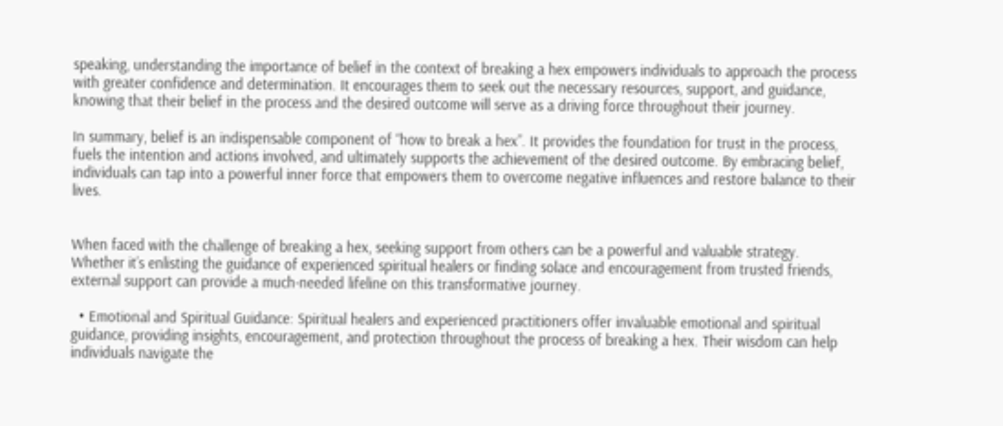speaking, understanding the importance of belief in the context of breaking a hex empowers individuals to approach the process with greater confidence and determination. It encourages them to seek out the necessary resources, support, and guidance, knowing that their belief in the process and the desired outcome will serve as a driving force throughout their journey.

In summary, belief is an indispensable component of “how to break a hex”. It provides the foundation for trust in the process, fuels the intention and actions involved, and ultimately supports the achievement of the desired outcome. By embracing belief, individuals can tap into a powerful inner force that empowers them to overcome negative influences and restore balance to their lives.


When faced with the challenge of breaking a hex, seeking support from others can be a powerful and valuable strategy. Whether it’s enlisting the guidance of experienced spiritual healers or finding solace and encouragement from trusted friends, external support can provide a much-needed lifeline on this transformative journey.

  • Emotional and Spiritual Guidance: Spiritual healers and experienced practitioners offer invaluable emotional and spiritual guidance, providing insights, encouragement, and protection throughout the process of breaking a hex. Their wisdom can help individuals navigate the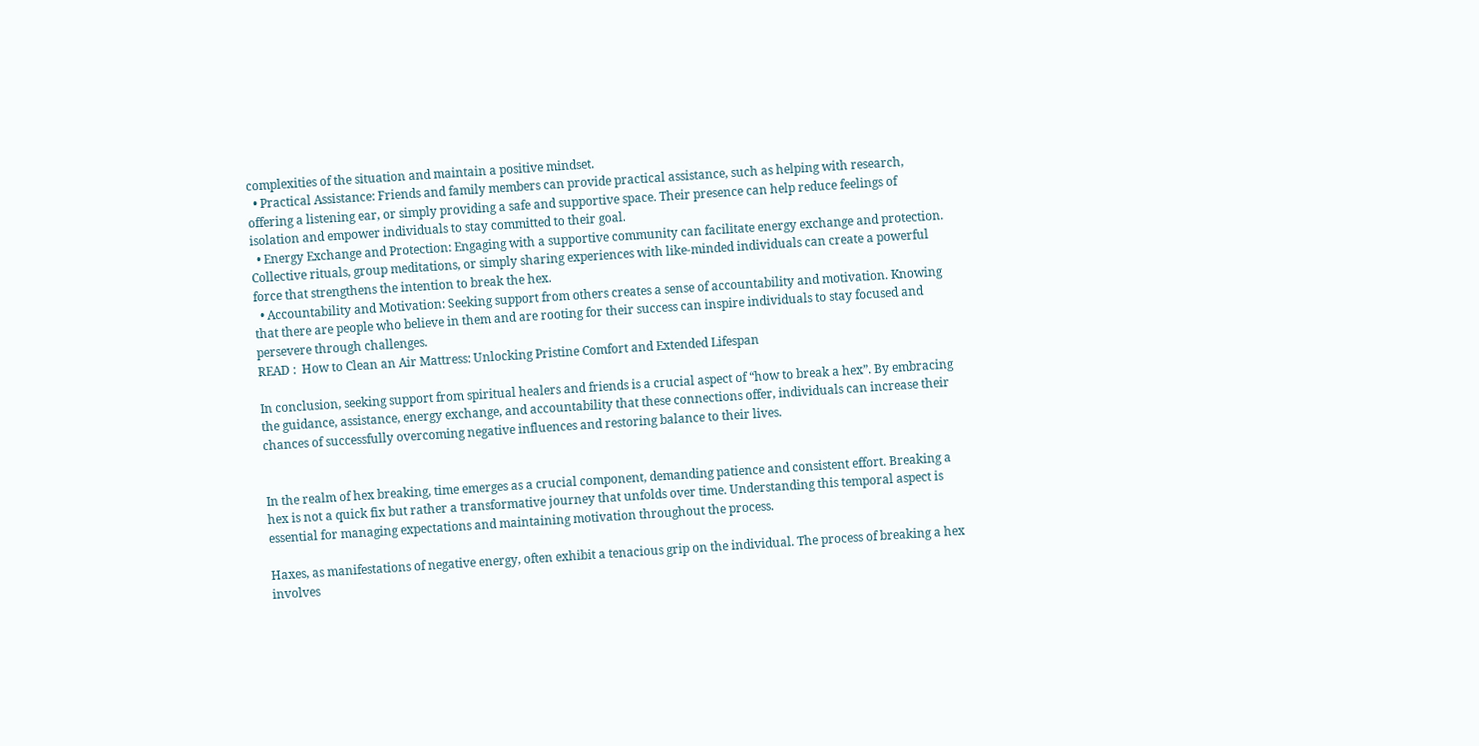complexities of the situation and maintain a positive mindset.
  • Practical Assistance: Friends and family members can provide practical assistance, such as helping with research, offering a listening ear, or simply providing a safe and supportive space. Their presence can help reduce feelings of isolation and empower individuals to stay committed to their goal.
  • Energy Exchange and Protection: Engaging with a supportive community can facilitate energy exchange and protection. Collective rituals, group meditations, or simply sharing experiences with like-minded individuals can create a powerful force that strengthens the intention to break the hex.
  • Accountability and Motivation: Seeking support from others creates a sense of accountability and motivation. Knowing that there are people who believe in them and are rooting for their success can inspire individuals to stay focused and persevere through challenges.
READ :  How to Clean an Air Mattress: Unlocking Pristine Comfort and Extended Lifespan

In conclusion, seeking support from spiritual healers and friends is a crucial aspect of “how to break a hex”. By embracing the guidance, assistance, energy exchange, and accountability that these connections offer, individuals can increase their chances of successfully overcoming negative influences and restoring balance to their lives.


In the realm of hex breaking, time emerges as a crucial component, demanding patience and consistent effort. Breaking a hex is not a quick fix but rather a transformative journey that unfolds over time. Understanding this temporal aspect is essential for managing expectations and maintaining motivation throughout the process.

Haxes, as manifestations of negative energy, often exhibit a tenacious grip on the individual. The process of breaking a hex involves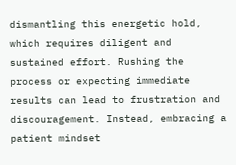dismantling this energetic hold, which requires diligent and sustained effort. Rushing the process or expecting immediate results can lead to frustration and discouragement. Instead, embracing a patient mindset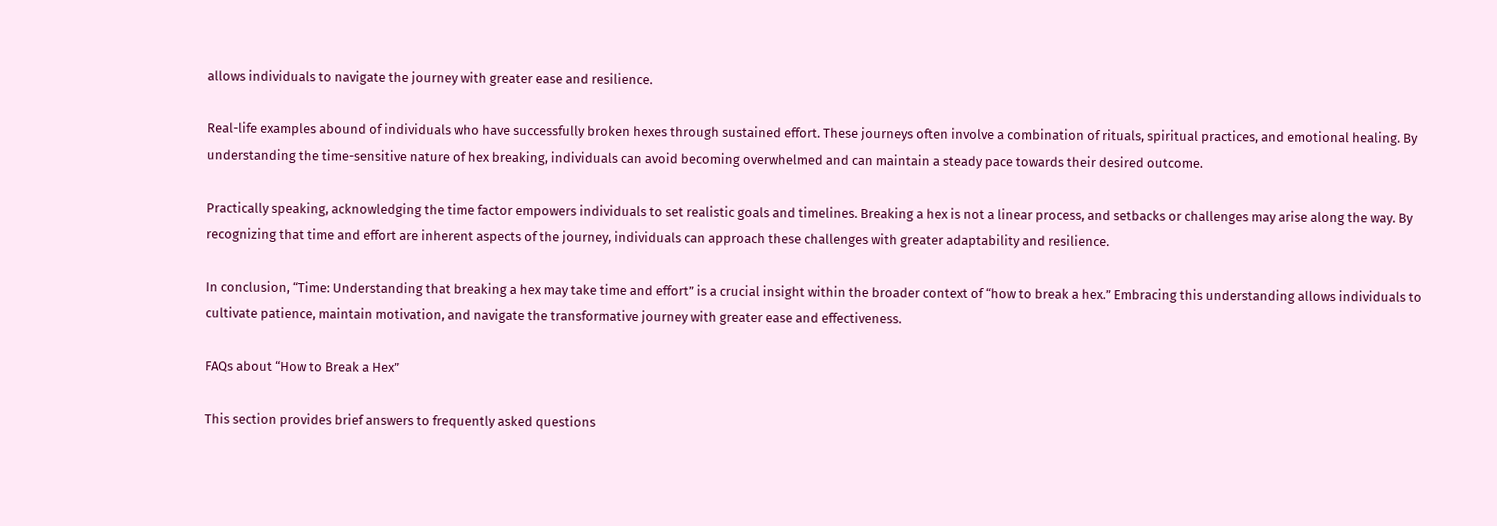allows individuals to navigate the journey with greater ease and resilience.

Real-life examples abound of individuals who have successfully broken hexes through sustained effort. These journeys often involve a combination of rituals, spiritual practices, and emotional healing. By understanding the time-sensitive nature of hex breaking, individuals can avoid becoming overwhelmed and can maintain a steady pace towards their desired outcome.

Practically speaking, acknowledging the time factor empowers individuals to set realistic goals and timelines. Breaking a hex is not a linear process, and setbacks or challenges may arise along the way. By recognizing that time and effort are inherent aspects of the journey, individuals can approach these challenges with greater adaptability and resilience.

In conclusion, “Time: Understanding that breaking a hex may take time and effort” is a crucial insight within the broader context of “how to break a hex.” Embracing this understanding allows individuals to cultivate patience, maintain motivation, and navigate the transformative journey with greater ease and effectiveness.

FAQs about “How to Break a Hex”

This section provides brief answers to frequently asked questions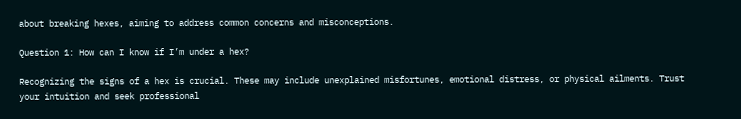about breaking hexes, aiming to address common concerns and misconceptions.

Question 1: How can I know if I’m under a hex?

Recognizing the signs of a hex is crucial. These may include unexplained misfortunes, emotional distress, or physical ailments. Trust your intuition and seek professional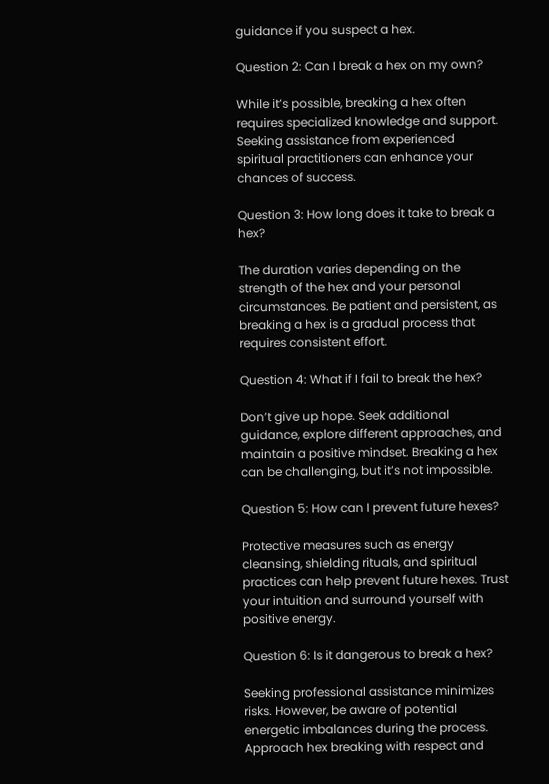guidance if you suspect a hex.

Question 2: Can I break a hex on my own?

While it’s possible, breaking a hex often requires specialized knowledge and support. Seeking assistance from experienced spiritual practitioners can enhance your chances of success.

Question 3: How long does it take to break a hex?

The duration varies depending on the strength of the hex and your personal circumstances. Be patient and persistent, as breaking a hex is a gradual process that requires consistent effort.

Question 4: What if I fail to break the hex?

Don’t give up hope. Seek additional guidance, explore different approaches, and maintain a positive mindset. Breaking a hex can be challenging, but it’s not impossible.

Question 5: How can I prevent future hexes?

Protective measures such as energy cleansing, shielding rituals, and spiritual practices can help prevent future hexes. Trust your intuition and surround yourself with positive energy.

Question 6: Is it dangerous to break a hex?

Seeking professional assistance minimizes risks. However, be aware of potential energetic imbalances during the process. Approach hex breaking with respect and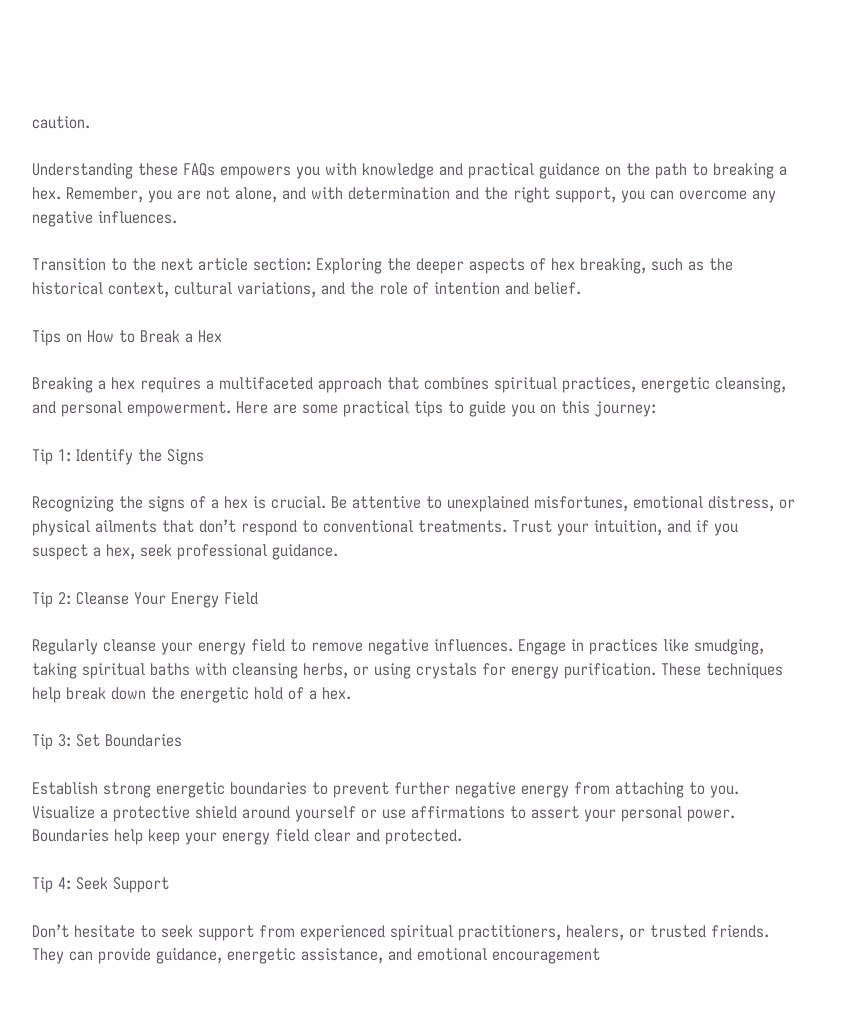caution.

Understanding these FAQs empowers you with knowledge and practical guidance on the path to breaking a hex. Remember, you are not alone, and with determination and the right support, you can overcome any negative influences.

Transition to the next article section: Exploring the deeper aspects of hex breaking, such as the historical context, cultural variations, and the role of intention and belief.

Tips on How to Break a Hex

Breaking a hex requires a multifaceted approach that combines spiritual practices, energetic cleansing, and personal empowerment. Here are some practical tips to guide you on this journey:

Tip 1: Identify the Signs

Recognizing the signs of a hex is crucial. Be attentive to unexplained misfortunes, emotional distress, or physical ailments that don’t respond to conventional treatments. Trust your intuition, and if you suspect a hex, seek professional guidance.

Tip 2: Cleanse Your Energy Field

Regularly cleanse your energy field to remove negative influences. Engage in practices like smudging, taking spiritual baths with cleansing herbs, or using crystals for energy purification. These techniques help break down the energetic hold of a hex.

Tip 3: Set Boundaries

Establish strong energetic boundaries to prevent further negative energy from attaching to you. Visualize a protective shield around yourself or use affirmations to assert your personal power. Boundaries help keep your energy field clear and protected.

Tip 4: Seek Support

Don’t hesitate to seek support from experienced spiritual practitioners, healers, or trusted friends. They can provide guidance, energetic assistance, and emotional encouragement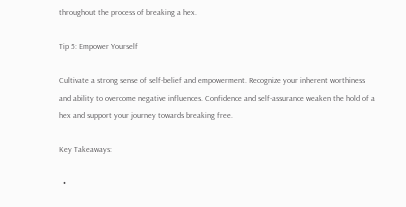throughout the process of breaking a hex.

Tip 5: Empower Yourself

Cultivate a strong sense of self-belief and empowerment. Recognize your inherent worthiness and ability to overcome negative influences. Confidence and self-assurance weaken the hold of a hex and support your journey towards breaking free.

Key Takeaways:

  •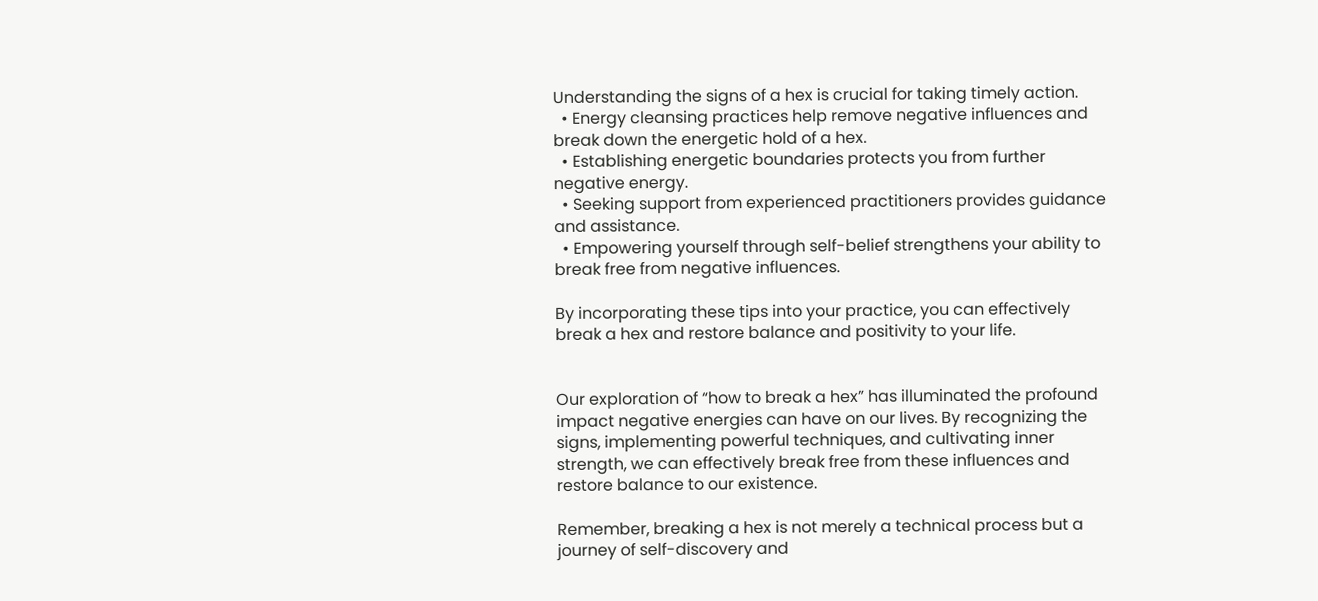Understanding the signs of a hex is crucial for taking timely action.
  • Energy cleansing practices help remove negative influences and break down the energetic hold of a hex.
  • Establishing energetic boundaries protects you from further negative energy.
  • Seeking support from experienced practitioners provides guidance and assistance.
  • Empowering yourself through self-belief strengthens your ability to break free from negative influences.

By incorporating these tips into your practice, you can effectively break a hex and restore balance and positivity to your life.


Our exploration of “how to break a hex” has illuminated the profound impact negative energies can have on our lives. By recognizing the signs, implementing powerful techniques, and cultivating inner strength, we can effectively break free from these influences and restore balance to our existence.

Remember, breaking a hex is not merely a technical process but a journey of self-discovery and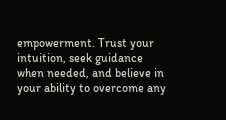empowerment. Trust your intuition, seek guidance when needed, and believe in your ability to overcome any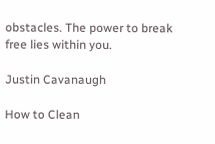obstacles. The power to break free lies within you.

Justin Cavanaugh

How to Clean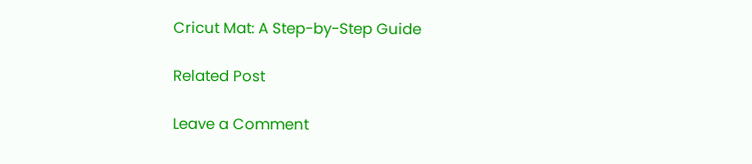Cricut Mat: A Step-by-Step Guide

Related Post

Leave a Comment